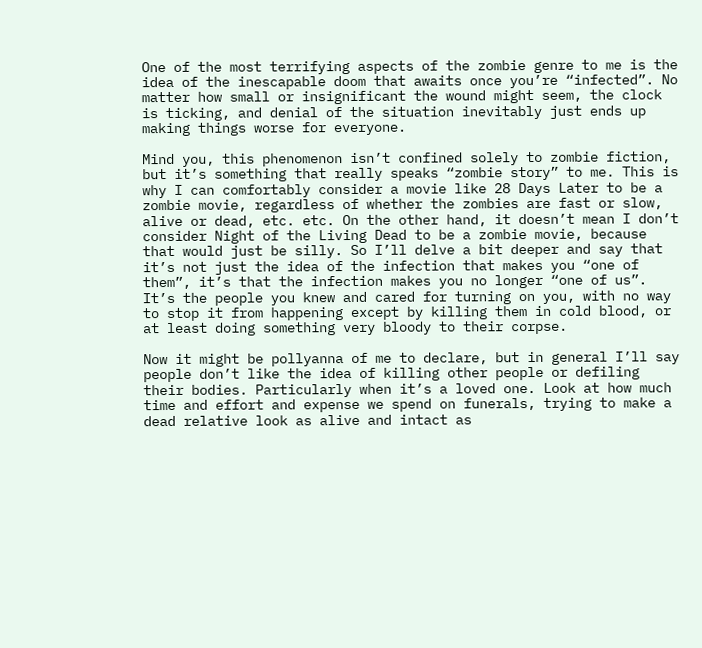One of the most terrifying aspects of the zombie genre to me is the idea of the inescapable doom that awaits once you’re “infected”. No matter how small or insignificant the wound might seem, the clock is ticking, and denial of the situation inevitably just ends up making things worse for everyone.

Mind you, this phenomenon isn’t confined solely to zombie fiction, but it’s something that really speaks “zombie story” to me. This is why I can comfortably consider a movie like 28 Days Later to be a zombie movie, regardless of whether the zombies are fast or slow, alive or dead, etc. etc. On the other hand, it doesn’t mean I don’t consider Night of the Living Dead to be a zombie movie, because that would just be silly. So I’ll delve a bit deeper and say that it’s not just the idea of the infection that makes you “one of them”, it’s that the infection makes you no longer “one of us”. It’s the people you knew and cared for turning on you, with no way to stop it from happening except by killing them in cold blood, or at least doing something very bloody to their corpse.

Now it might be pollyanna of me to declare, but in general I’ll say people don’t like the idea of killing other people or defiling their bodies. Particularly when it’s a loved one. Look at how much time and effort and expense we spend on funerals, trying to make a dead relative look as alive and intact as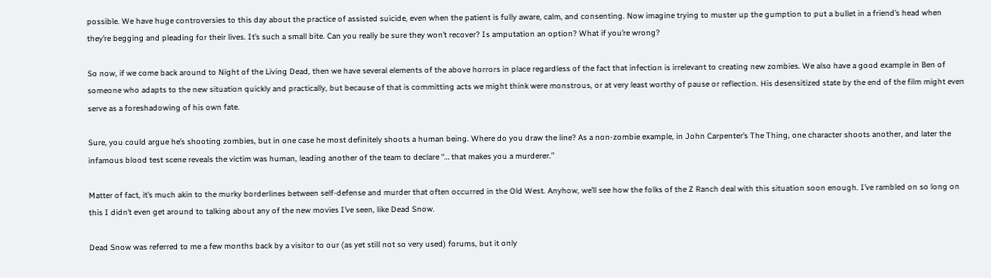possible. We have huge controversies to this day about the practice of assisted suicide, even when the patient is fully aware, calm, and consenting. Now imagine trying to muster up the gumption to put a bullet in a friend’s head when they’re begging and pleading for their lives. It’s such a small bite. Can you really be sure they won’t recover? Is amputation an option? What if you’re wrong?

So now, if we come back around to Night of the Living Dead, then we have several elements of the above horrors in place regardless of the fact that infection is irrelevant to creating new zombies. We also have a good example in Ben of someone who adapts to the new situation quickly and practically, but because of that is committing acts we might think were monstrous, or at very least worthy of pause or reflection. His desensitized state by the end of the film might even serve as a foreshadowing of his own fate.

Sure, you could argue he’s shooting zombies, but in one case he most definitely shoots a human being. Where do you draw the line? As a non-zombie example, in John Carpenter’s The Thing, one character shoots another, and later the infamous blood test scene reveals the victim was human, leading another of the team to declare “… that makes you a murderer.”

Matter of fact, it’s much akin to the murky borderlines between self-defense and murder that often occurred in the Old West. Anyhow, we’ll see how the folks of the Z Ranch deal with this situation soon enough. I’ve rambled on so long on this I didn’t even get around to talking about any of the new movies I’ve seen, like Dead Snow.

Dead Snow was referred to me a few months back by a visitor to our (as yet still not so very used) forums, but it only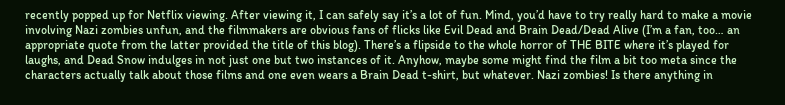recently popped up for Netflix viewing. After viewing it, I can safely say it’s a lot of fun. Mind, you’d have to try really hard to make a movie involving Nazi zombies unfun, and the filmmakers are obvious fans of flicks like Evil Dead and Brain Dead/Dead Alive (I’m a fan, too… an appropriate quote from the latter provided the title of this blog). There’s a flipside to the whole horror of THE BITE where it’s played for laughs, and Dead Snow indulges in not just one but two instances of it. Anyhow, maybe some might find the film a bit too meta since the characters actually talk about those films and one even wears a Brain Dead t-shirt, but whatever. Nazi zombies! Is there anything in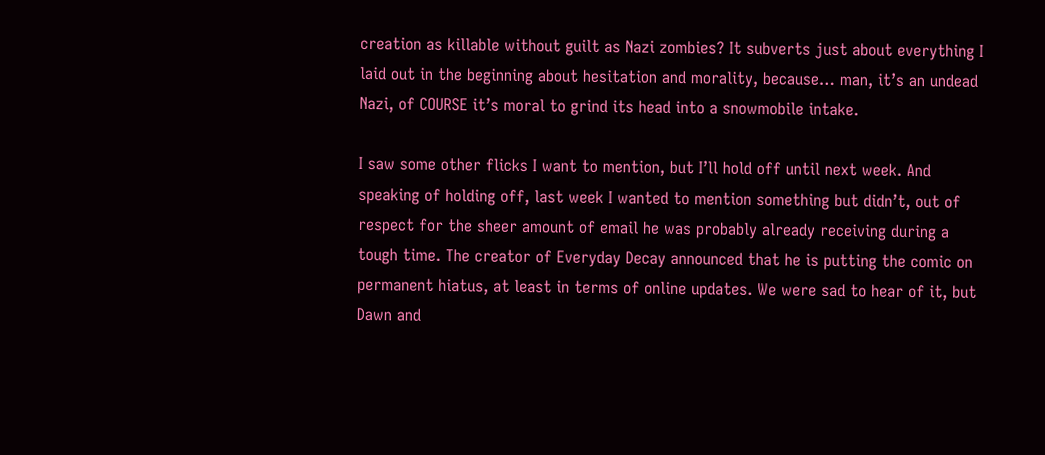creation as killable without guilt as Nazi zombies? It subverts just about everything I laid out in the beginning about hesitation and morality, because… man, it’s an undead Nazi, of COURSE it’s moral to grind its head into a snowmobile intake.

I saw some other flicks I want to mention, but I’ll hold off until next week. And speaking of holding off, last week I wanted to mention something but didn’t, out of respect for the sheer amount of email he was probably already receiving during a tough time. The creator of Everyday Decay announced that he is putting the comic on permanent hiatus, at least in terms of online updates. We were sad to hear of it, but Dawn and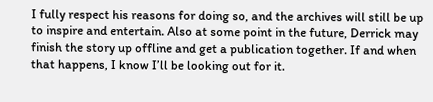I fully respect his reasons for doing so, and the archives will still be up to inspire and entertain. Also at some point in the future, Derrick may finish the story up offline and get a publication together. If and when that happens, I know I’ll be looking out for it.